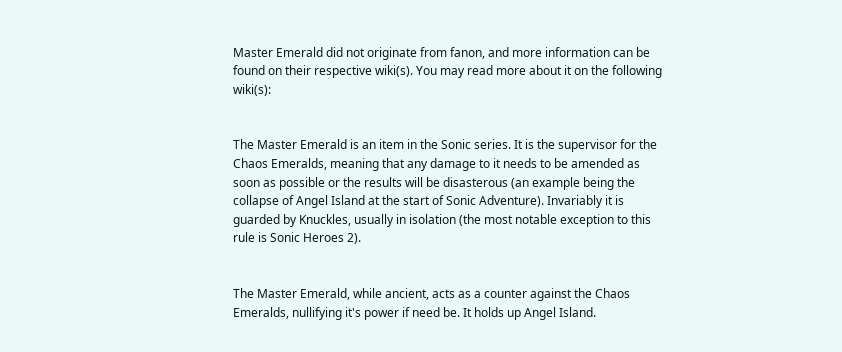Master Emerald did not originate from fanon, and more information can be found on their respective wiki(s). You may read more about it on the following wiki(s):


The Master Emerald is an item in the Sonic series. It is the supervisor for the Chaos Emeralds, meaning that any damage to it needs to be amended as soon as possible or the results will be disasterous (an example being the collapse of Angel Island at the start of Sonic Adventure). Invariably it is guarded by Knuckles, usually in isolation (the most notable exception to this rule is Sonic Heroes 2).


The Master Emerald, while ancient, acts as a counter against the Chaos Emeralds, nullifying it's power if need be. It holds up Angel Island.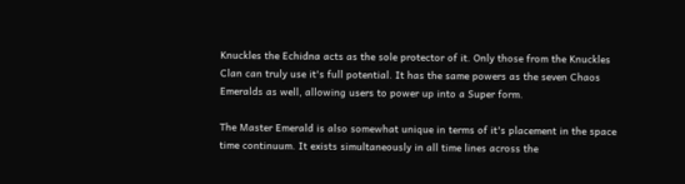Knuckles the Echidna acts as the sole protector of it. Only those from the Knuckles Clan can truly use it's full potential. It has the same powers as the seven Chaos Emeralds as well, allowing users to power up into a Super form.

The Master Emerald is also somewhat unique in terms of it's placement in the space time continuum. It exists simultaneously in all time lines across the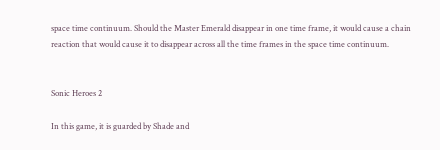space time continuum. Should the Master Emerald disappear in one time frame, it would cause a chain reaction that would cause it to disappear across all the time frames in the space time continuum.


Sonic Heroes 2

In this game, it is guarded by Shade and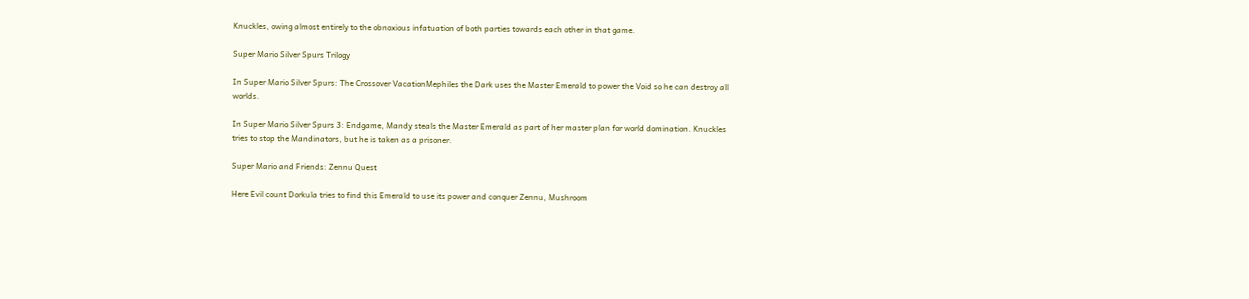Knuckles, owing almost entirely to the obnoxious infatuation of both parties towards each other in that game.

Super Mario Silver Spurs Trilogy

In Super Mario Silver Spurs: The Crossover VacationMephiles the Dark uses the Master Emerald to power the Void so he can destroy all worlds.

In Super Mario Silver Spurs 3: Endgame, Mandy steals the Master Emerald as part of her master plan for world domination. Knuckles tries to stop the Mandinators, but he is taken as a prisoner.

Super Mario and Friends: Zennu Quest

Here Evil count Dorkula tries to find this Emerald to use its power and conquer Zennu, Mushroom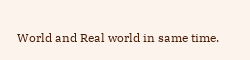World and Real world in same time.